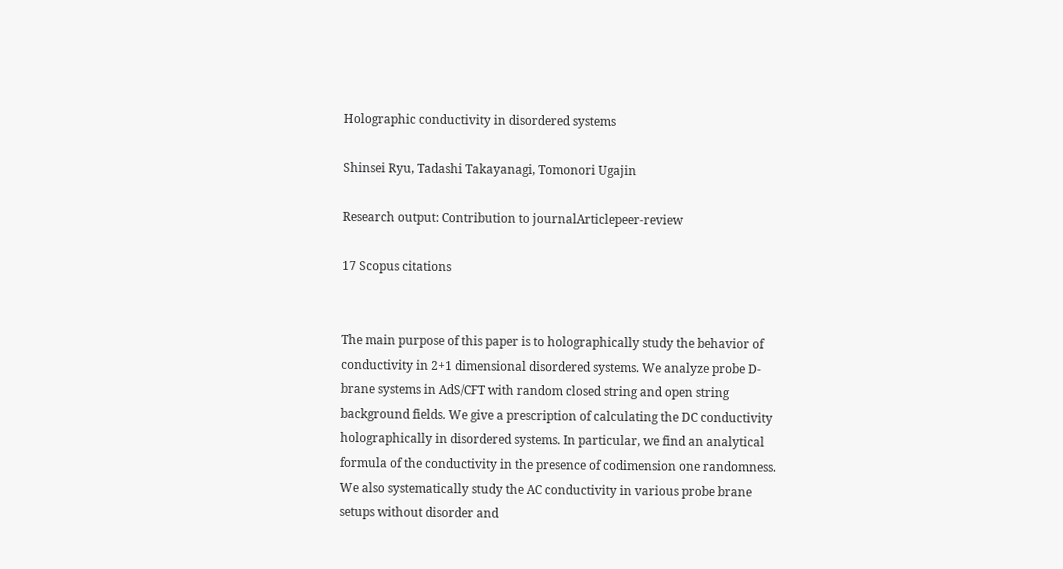Holographic conductivity in disordered systems

Shinsei Ryu, Tadashi Takayanagi, Tomonori Ugajin

Research output: Contribution to journalArticlepeer-review

17 Scopus citations


The main purpose of this paper is to holographically study the behavior of conductivity in 2+1 dimensional disordered systems. We analyze probe D-brane systems in AdS/CFT with random closed string and open string background fields. We give a prescription of calculating the DC conductivity holographically in disordered systems. In particular, we find an analytical formula of the conductivity in the presence of codimension one randomness. We also systematically study the AC conductivity in various probe brane setups without disorder and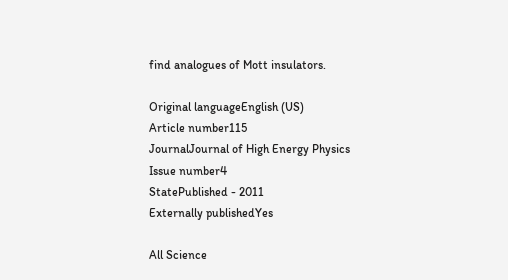find analogues of Mott insulators.

Original languageEnglish (US)
Article number115
JournalJournal of High Energy Physics
Issue number4
StatePublished - 2011
Externally publishedYes

All Science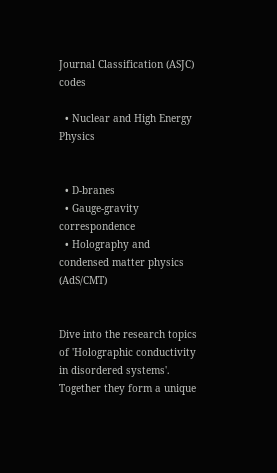Journal Classification (ASJC) codes

  • Nuclear and High Energy Physics


  • D-branes
  • Gauge-gravity correspondence
  • Holography and condensed matter physics (AdS/CMT)


Dive into the research topics of 'Holographic conductivity in disordered systems'. Together they form a unique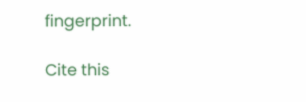fingerprint.

Cite this